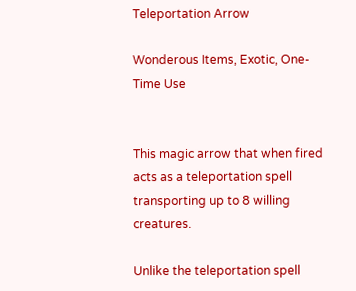Teleportation Arrow

Wonderous Items, Exotic, One-Time Use


This magic arrow that when fired acts as a teleportation spell transporting up to 8 willing creatures.

Unlike the teleportation spell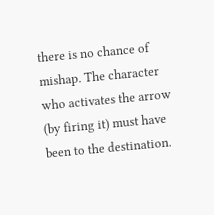there is no chance of mishap. The character who activates the arrow (by firing it) must have been to the destination.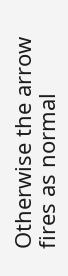Otherwise the arrow fires as normal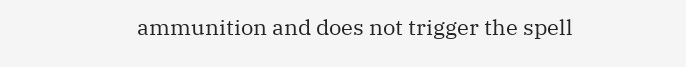ammunition and does not trigger the spell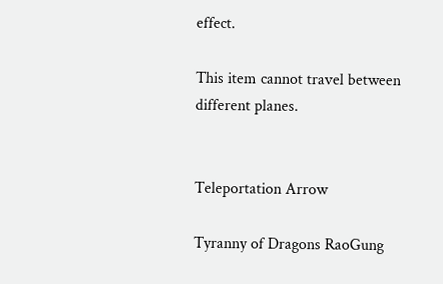effect.

This item cannot travel between different planes.


Teleportation Arrow

Tyranny of Dragons RaoGung